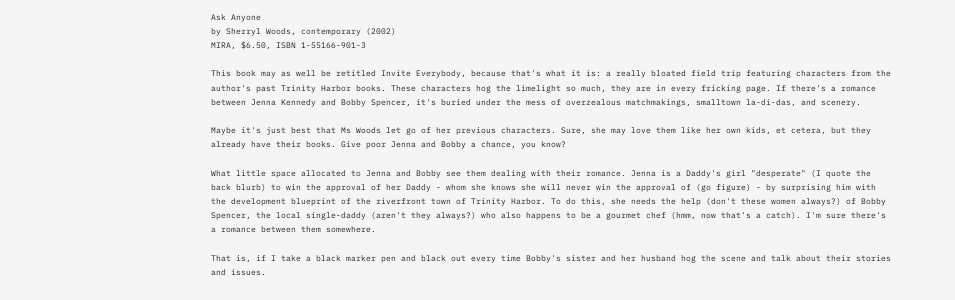Ask Anyone
by Sherryl Woods, contemporary (2002)
MIRA, $6.50, ISBN 1-55166-901-3

This book may as well be retitled Invite Everybody, because that's what it is: a really bloated field trip featuring characters from the author's past Trinity Harbor books. These characters hog the limelight so much, they are in every fricking page. If there's a romance between Jenna Kennedy and Bobby Spencer, it's buried under the mess of overzealous matchmakings, smalltown la-di-das, and scenery.

Maybe it's just best that Ms Woods let go of her previous characters. Sure, she may love them like her own kids, et cetera, but they already have their books. Give poor Jenna and Bobby a chance, you know?

What little space allocated to Jenna and Bobby see them dealing with their romance. Jenna is a Daddy's girl "desperate" (I quote the back blurb) to win the approval of her Daddy - whom she knows she will never win the approval of (go figure) - by surprising him with the development blueprint of the riverfront town of Trinity Harbor. To do this, she needs the help (don't these women always?) of Bobby Spencer, the local single-daddy (aren't they always?) who also happens to be a gourmet chef (hmm, now that's a catch). I'm sure there's a romance between them somewhere.

That is, if I take a black marker pen and black out every time Bobby's sister and her husband hog the scene and talk about their stories and issues.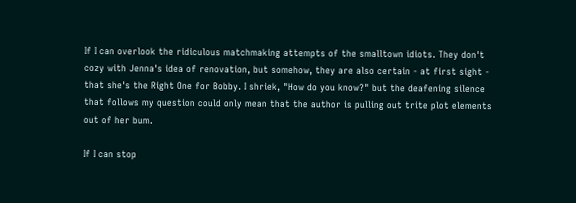If I can overlook the ridiculous matchmaking attempts of the smalltown idiots. They don't cozy with Jenna's idea of renovation, but somehow, they are also certain - at first sight - that she's the Right One for Bobby. I shriek, "How do you know?" but the deafening silence that follows my question could only mean that the author is pulling out trite plot elements out of her bum.

If I can stop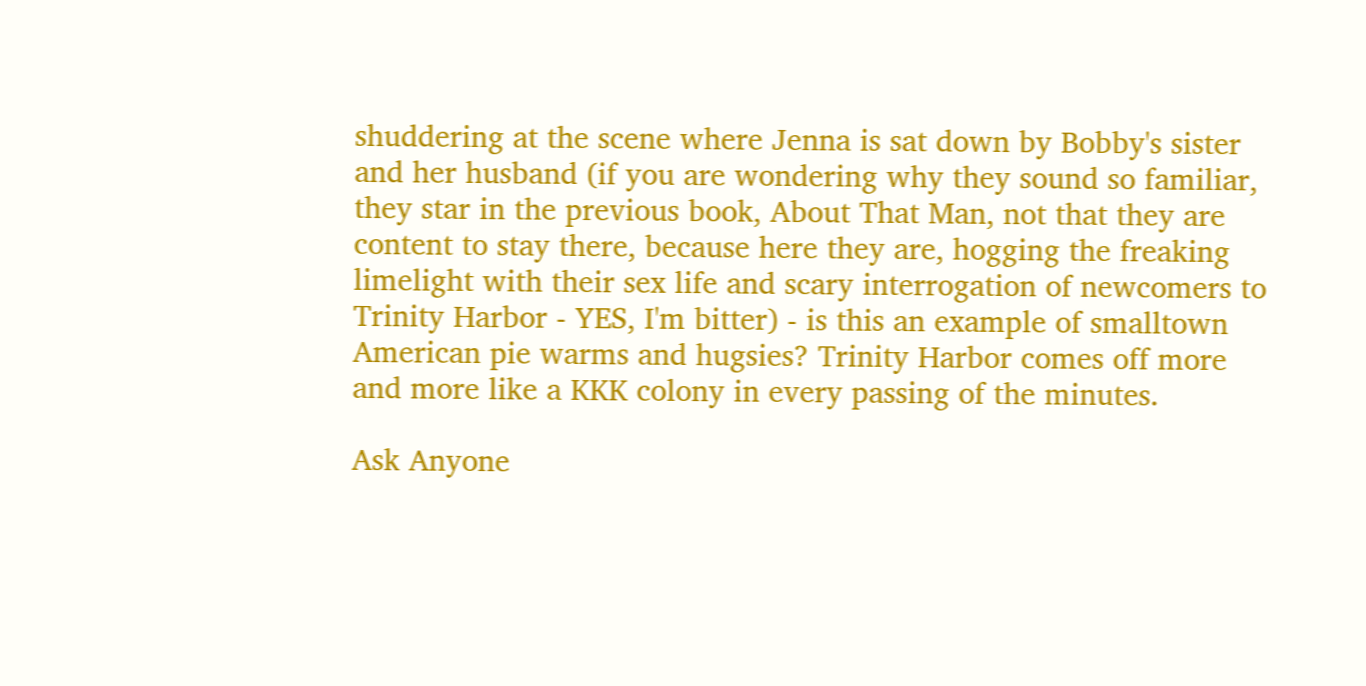shuddering at the scene where Jenna is sat down by Bobby's sister and her husband (if you are wondering why they sound so familiar, they star in the previous book, About That Man, not that they are content to stay there, because here they are, hogging the freaking limelight with their sex life and scary interrogation of newcomers to Trinity Harbor - YES, I'm bitter) - is this an example of smalltown American pie warms and hugsies? Trinity Harbor comes off more and more like a KKK colony in every passing of the minutes.

Ask Anyone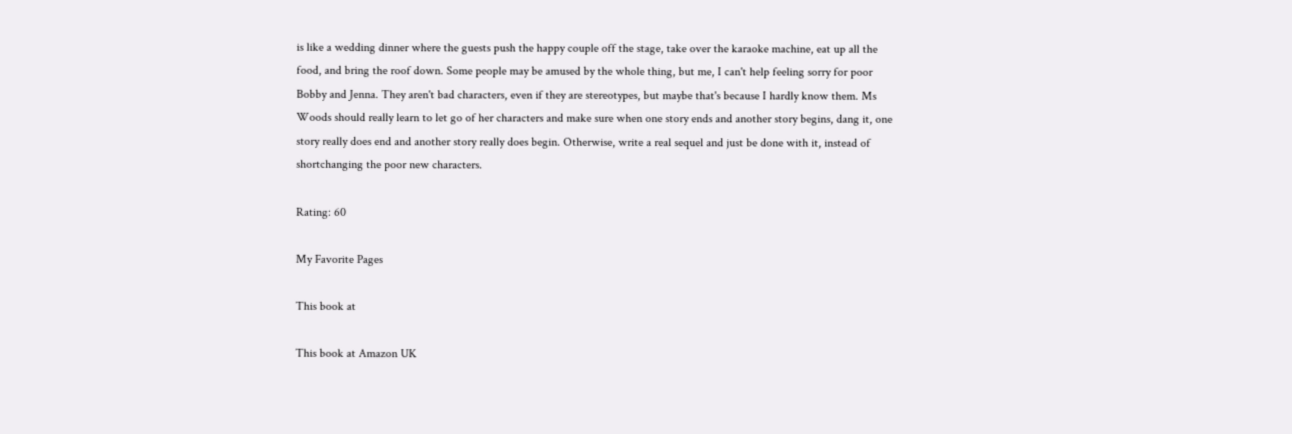is like a wedding dinner where the guests push the happy couple off the stage, take over the karaoke machine, eat up all the food, and bring the roof down. Some people may be amused by the whole thing, but me, I can't help feeling sorry for poor Bobby and Jenna. They aren't bad characters, even if they are stereotypes, but maybe that's because I hardly know them. Ms Woods should really learn to let go of her characters and make sure when one story ends and another story begins, dang it, one story really does end and another story really does begin. Otherwise, write a real sequel and just be done with it, instead of shortchanging the poor new characters.

Rating: 60

My Favorite Pages

This book at

This book at Amazon UK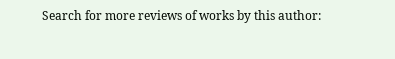Search for more reviews of works by this author: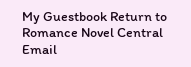My Guestbook Return to Romance Novel Central Email